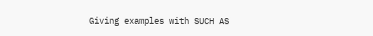Giving examples with SUCH AS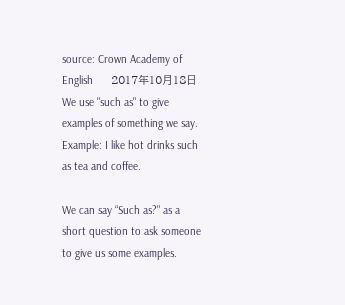source: Crown Academy of English      2017年10月18日
We use "such as" to give examples of something we say.
Example: I like hot drinks such as tea and coffee.

We can say “Such as?" as a short question to ask someone to give us some examples.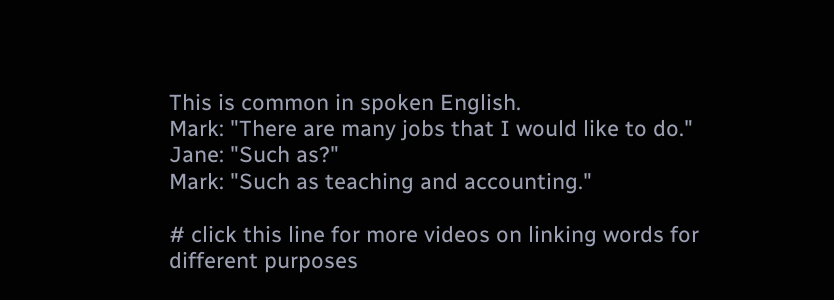This is common in spoken English.
Mark: "There are many jobs that I would like to do."
Jane: "Such as?"
Mark: "Such as teaching and accounting."

# click this line for more videos on linking words for different purposes